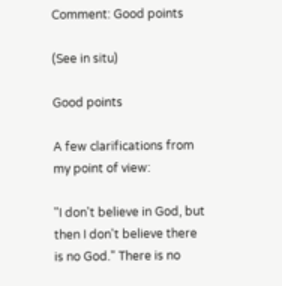Comment: Good points

(See in situ)

Good points

A few clarifications from my point of view:

"I don't believe in God, but then I don't believe there is no God." There is no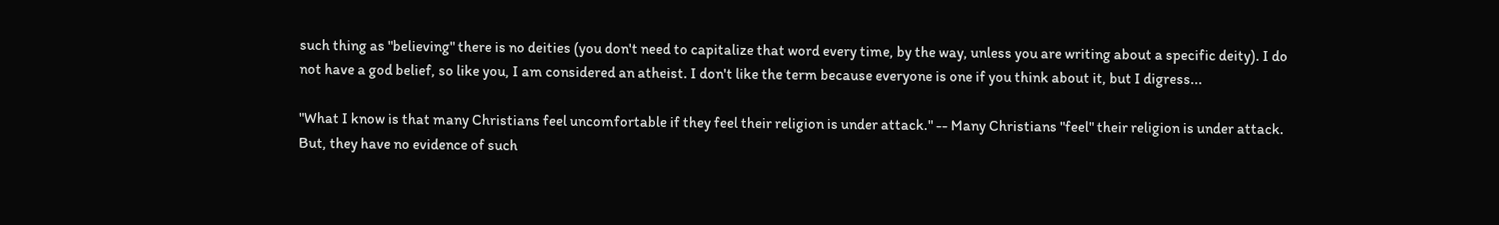such thing as "believing" there is no deities (you don't need to capitalize that word every time, by the way, unless you are writing about a specific deity). I do not have a god belief, so like you, I am considered an atheist. I don't like the term because everyone is one if you think about it, but I digress...

"What I know is that many Christians feel uncomfortable if they feel their religion is under attack." -- Many Christians "feel" their religion is under attack. But, they have no evidence of such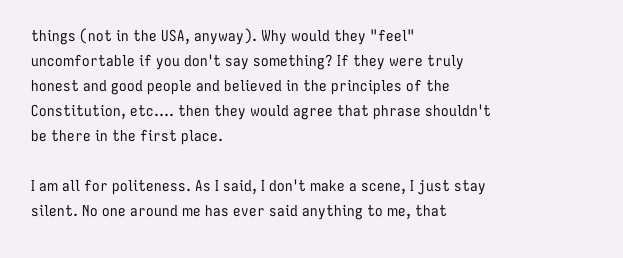things (not in the USA, anyway). Why would they "feel" uncomfortable if you don't say something? If they were truly honest and good people and believed in the principles of the Constitution, etc.... then they would agree that phrase shouldn't be there in the first place.

I am all for politeness. As I said, I don't make a scene, I just stay silent. No one around me has ever said anything to me, that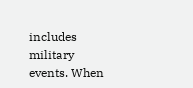includes military events. When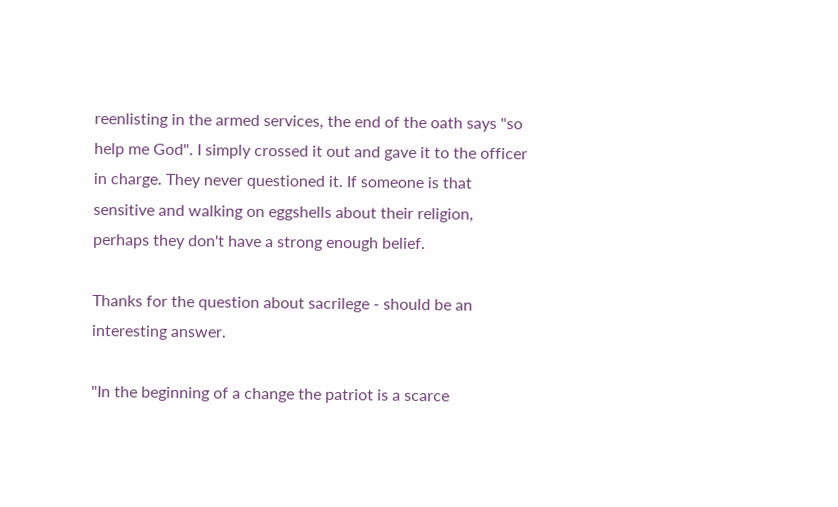reenlisting in the armed services, the end of the oath says "so help me God". I simply crossed it out and gave it to the officer in charge. They never questioned it. If someone is that sensitive and walking on eggshells about their religion, perhaps they don't have a strong enough belief.

Thanks for the question about sacrilege - should be an interesting answer.

"In the beginning of a change the patriot is a scarce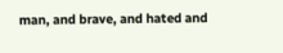man, and brave, and hated and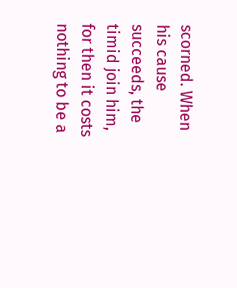scorned. When his cause succeeds, the timid join him, for then it costs nothing to be a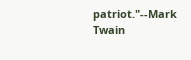patriot."--Mark Twain